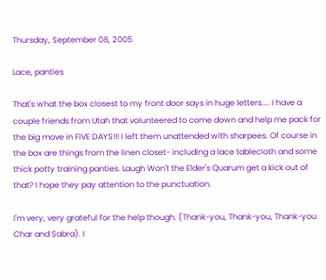Thursday, September 08, 2005

Lace, panties

That's what the box closest to my front door says in huge letters.... I have a couple friends from Utah that volunteered to come down and help me pack for the big move in FIVE DAYS!!! I left them unattended with sharpees. Of course in the box are things from the linen closet- including a lace tablecloth and some thick potty training panties. Laugh Won't the Elder's Quarum get a kick out of that? I hope they pay attention to the punctuation.

I'm very, very grateful for the help though. (Thank-you, Thank-you, Thank-you Char and Sabra). I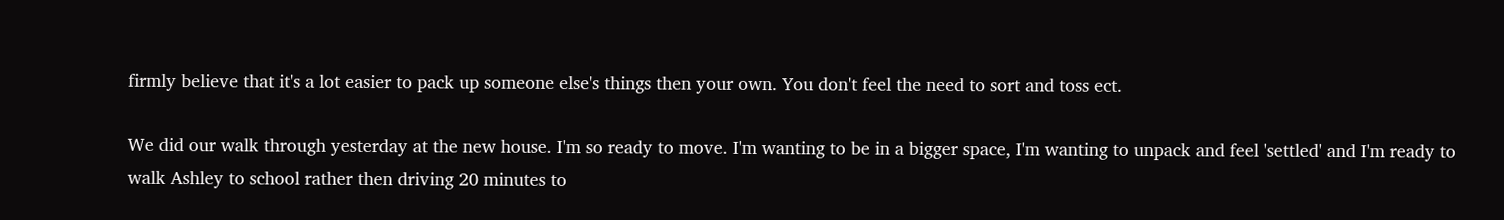firmly believe that it's a lot easier to pack up someone else's things then your own. You don't feel the need to sort and toss ect.

We did our walk through yesterday at the new house. I'm so ready to move. I'm wanting to be in a bigger space, I'm wanting to unpack and feel 'settled' and I'm ready to walk Ashley to school rather then driving 20 minutes to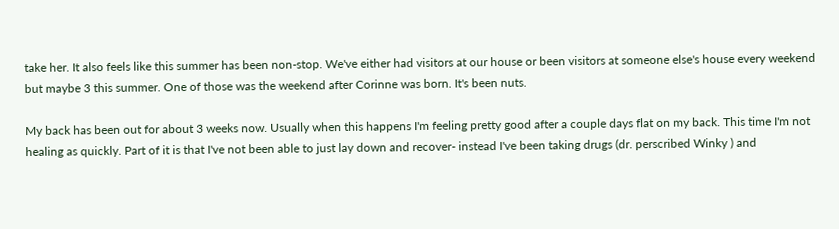take her. It also feels like this summer has been non-stop. We've either had visitors at our house or been visitors at someone else's house every weekend but maybe 3 this summer. One of those was the weekend after Corinne was born. It's been nuts.

My back has been out for about 3 weeks now. Usually when this happens I'm feeling pretty good after a couple days flat on my back. This time I'm not healing as quickly. Part of it is that I've not been able to just lay down and recover- instead I've been taking drugs (dr. perscribed Winky ) and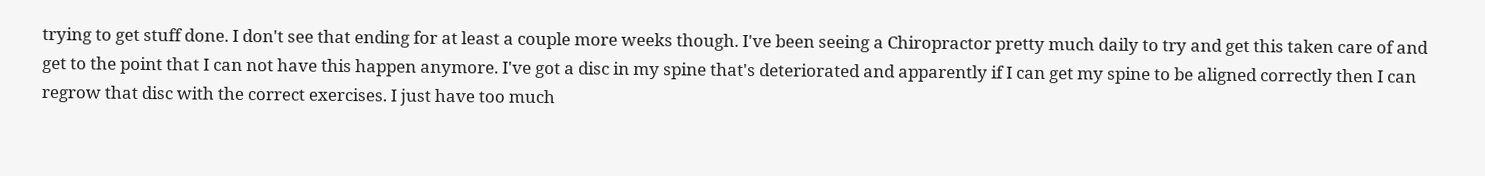trying to get stuff done. I don't see that ending for at least a couple more weeks though. I've been seeing a Chiropractor pretty much daily to try and get this taken care of and get to the point that I can not have this happen anymore. I've got a disc in my spine that's deteriorated and apparently if I can get my spine to be aligned correctly then I can regrow that disc with the correct exercises. I just have too much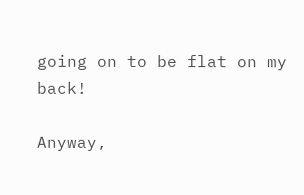going on to be flat on my back!

Anyway,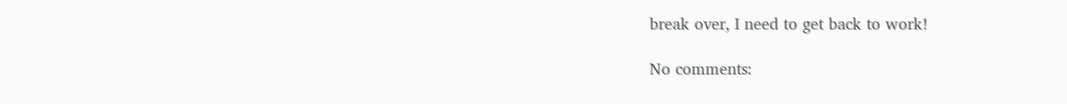break over, I need to get back to work!

No comments: